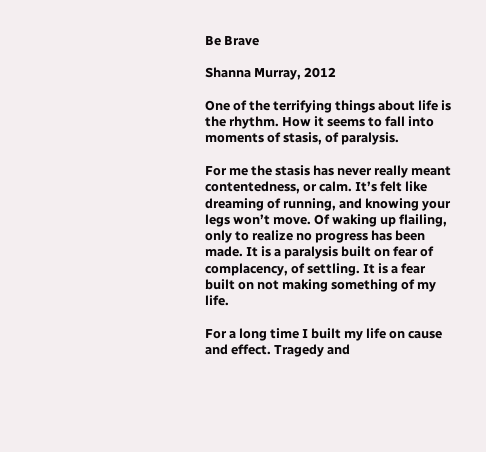Be Brave

Shanna Murray, 2012

One of the terrifying things about life is the rhythm. How it seems to fall into moments of stasis, of paralysis.

For me the stasis has never really meant contentedness, or calm. It’s felt like dreaming of running, and knowing your legs won’t move. Of waking up flailing, only to realize no progress has been made. It is a paralysis built on fear of complacency, of settling. It is a fear built on not making something of my life.

For a long time I built my life on cause and effect. Tragedy and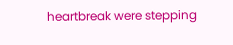heartbreak were stepping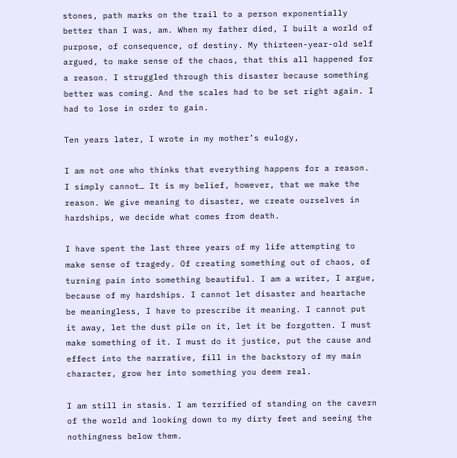stones, path marks on the trail to a person exponentially better than I was, am. When my father died, I built a world of purpose, of consequence, of destiny. My thirteen-year-old self argued, to make sense of the chaos, that this all happened for a reason. I struggled through this disaster because something better was coming. And the scales had to be set right again. I had to lose in order to gain.

Ten years later, I wrote in my mother’s eulogy,

I am not one who thinks that everything happens for a reason. I simply cannot… It is my belief, however, that we make the reason. We give meaning to disaster, we create ourselves in hardships, we decide what comes from death.

I have spent the last three years of my life attempting to make sense of tragedy. Of creating something out of chaos, of turning pain into something beautiful. I am a writer, I argue, because of my hardships. I cannot let disaster and heartache be meaningless, I have to prescribe it meaning. I cannot put it away, let the dust pile on it, let it be forgotten. I must make something of it. I must do it justice, put the cause and effect into the narrative, fill in the backstory of my main character, grow her into something you deem real.

I am still in stasis. I am terrified of standing on the cavern of the world and looking down to my dirty feet and seeing the nothingness below them.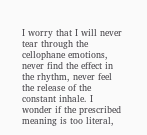I worry that I will never tear through the cellophane emotions, never find the effect in the rhythm, never feel the release of the constant inhale. I wonder if the prescribed meaning is too literal,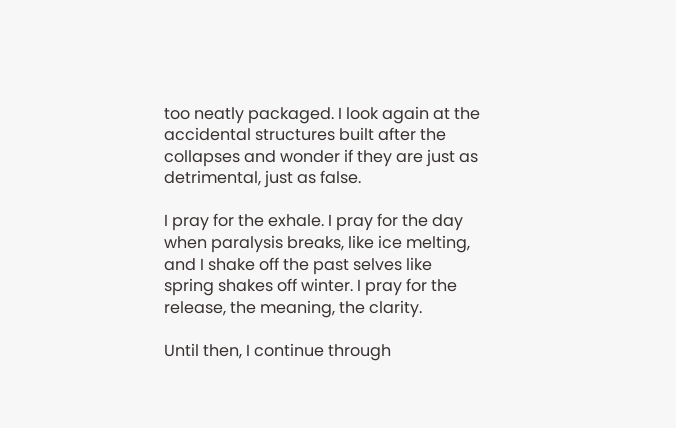too neatly packaged. I look again at the accidental structures built after the collapses and wonder if they are just as detrimental, just as false.

I pray for the exhale. I pray for the day when paralysis breaks, like ice melting, and I shake off the past selves like spring shakes off winter. I pray for the release, the meaning, the clarity.

Until then, I continue through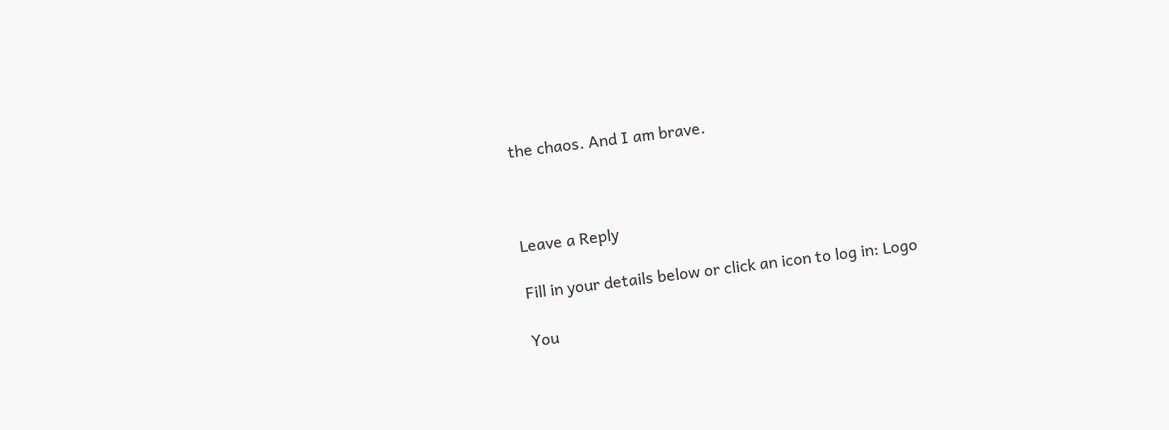the chaos. And I am brave.



Leave a Reply

Fill in your details below or click an icon to log in: Logo

You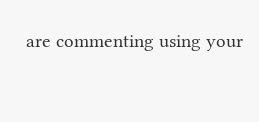are commenting using your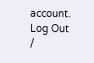account. Log Out /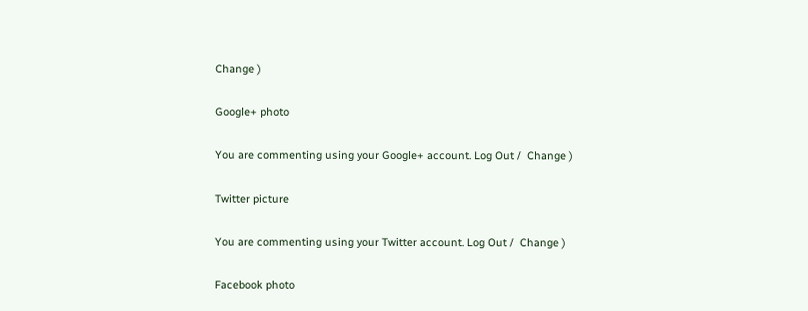Change )

Google+ photo

You are commenting using your Google+ account. Log Out /  Change )

Twitter picture

You are commenting using your Twitter account. Log Out /  Change )

Facebook photo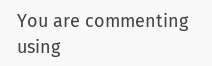You are commenting using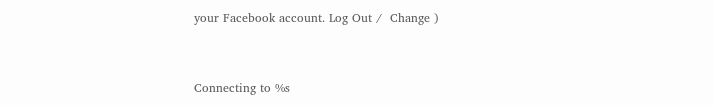your Facebook account. Log Out /  Change )


Connecting to %s